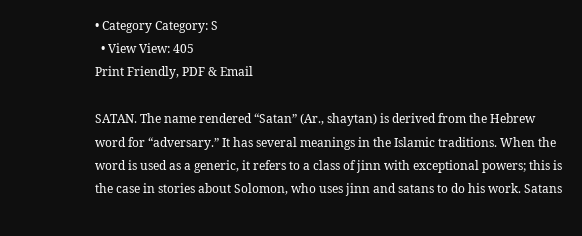• Category Category: S
  • View View: 405
Print Friendly, PDF & Email

SATAN. The name rendered “Satan” (Ar., shaytan) is derived from the Hebrew word for “adversary.” It has several meanings in the Islamic traditions. When the word is used as a generic, it refers to a class of jinn with exceptional powers; this is the case in stories about Solomon, who uses jinn and satans to do his work. Satans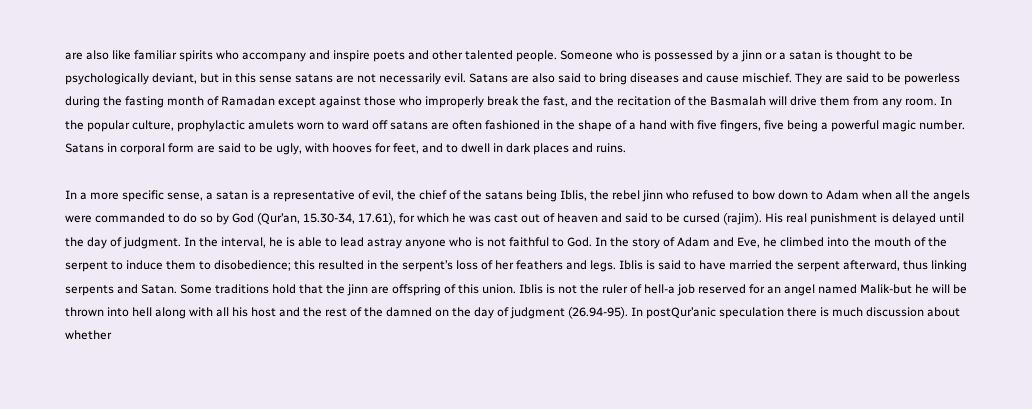are also like familiar spirits who accompany and inspire poets and other talented people. Someone who is possessed by a jinn or a satan is thought to be psychologically deviant, but in this sense satans are not necessarily evil. Satans are also said to bring diseases and cause mischief. They are said to be powerless during the fasting month of Ramadan except against those who improperly break the fast, and the recitation of the Basmalah will drive them from any room. In the popular culture, prophylactic amulets worn to ward off satans are often fashioned in the shape of a hand with five fingers, five being a powerful magic number. Satans in corporal form are said to be ugly, with hooves for feet, and to dwell in dark places and ruins.

In a more specific sense, a satan is a representative of evil, the chief of the satans being Iblis, the rebel jinn who refused to bow down to Adam when all the angels were commanded to do so by God (Qur’an, 15.30-34, 17.61), for which he was cast out of heaven and said to be cursed (rajim). His real punishment is delayed until the day of judgment. In the interval, he is able to lead astray anyone who is not faithful to God. In the story of Adam and Eve, he climbed into the mouth of the serpent to induce them to disobedience; this resulted in the serpent’s loss of her feathers and legs. Iblis is said to have married the serpent afterward, thus linking serpents and Satan. Some traditions hold that the jinn are offspring of this union. Iblis is not the ruler of hell-a job reserved for an angel named Malik-but he will be thrown into hell along with all his host and the rest of the damned on the day of judgment (26.94-95). In postQur’anic speculation there is much discussion about whether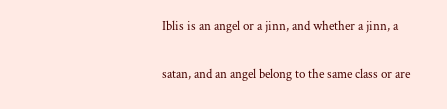Iblis is an angel or a jinn, and whether a jinn, a

satan, and an angel belong to the same class or are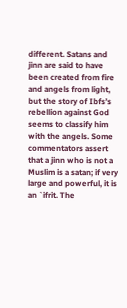different. Satans and jinn are said to have been created from fire and angels from light, but the story of Ibfs’s rebellion against God seems to classify him with the angels. Some commentators assert that a jinn who is not a Muslim is a satan; if very large and powerful, it is an `ifrit. The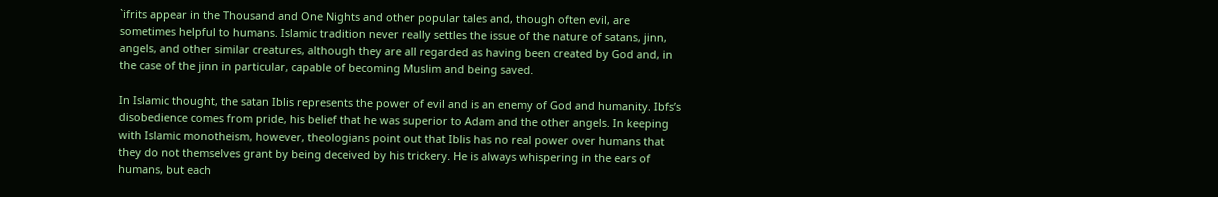`ifrits appear in the Thousand and One Nights and other popular tales and, though often evil, are sometimes helpful to humans. Islamic tradition never really settles the issue of the nature of satans, jinn, angels, and other similar creatures, although they are all regarded as having been created by God and, in the case of the jinn in particular, capable of becoming Muslim and being saved.

In Islamic thought, the satan Iblis represents the power of evil and is an enemy of God and humanity. Ibfs’s disobedience comes from pride, his belief that he was superior to Adam and the other angels. In keeping with Islamic monotheism, however, theologians point out that Iblis has no real power over humans that they do not themselves grant by being deceived by his trickery. He is always whispering in the ears of humans, but each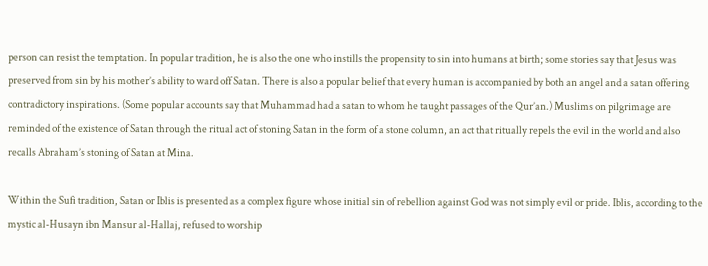person can resist the temptation. In popular tradition, he is also the one who instills the propensity to sin into humans at birth; some stories say that Jesus was preserved from sin by his mother’s ability to ward off Satan. There is also a popular belief that every human is accompanied by both an angel and a satan offering contradictory inspirations. (Some popular accounts say that Muhammad had a satan to whom he taught passages of the Qur’an.) Muslims on pilgrimage are reminded of the existence of Satan through the ritual act of stoning Satan in the form of a stone column, an act that ritually repels the evil in the world and also recalls Abraham’s stoning of Satan at Mina.

Within the Sufi tradition, Satan or Iblis is presented as a complex figure whose initial sin of rebellion against God was not simply evil or pride. Iblis, according to the mystic al-Husayn ibn Mansur al-Hallaj, refused to worship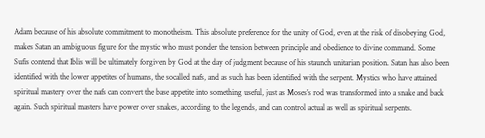Adam because of his absolute commitment to monotheism. This absolute preference for the unity of God, even at the risk of disobeying God, makes Satan an ambiguous figure for the mystic who must ponder the tension between principle and obedience to divine command. Some Sufis contend that Iblis will be ultimately forgiven by God at the day of judgment because of his staunch unitarian position. Satan has also been identified with the lower appetites of humans, the socalled nafs, and as such has been identified with the serpent. Mystics who have attained spiritual mastery over the nafs can convert the base appetite into something useful, just as Moses’s rod was transformed into a snake and back again. Such spiritual masters have power over snakes, according to the legends, and can control actual as well as spiritual serpents.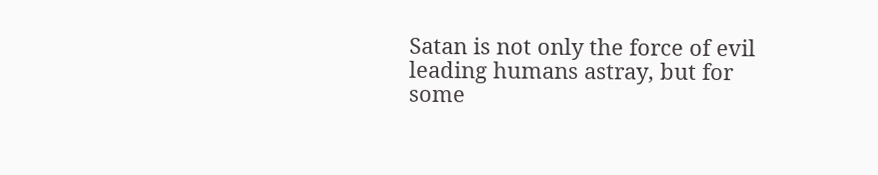Satan is not only the force of evil leading humans astray, but for some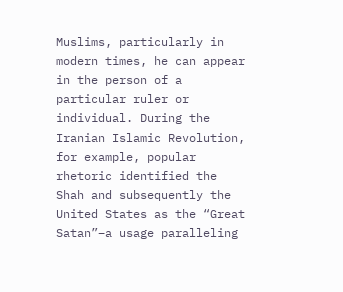Muslims, particularly in modern times, he can appear in the person of a particular ruler or individual. During the Iranian Islamic Revolution, for example, popular rhetoric identified the Shah and subsequently the United States as the “Great Satan”–a usage paralleling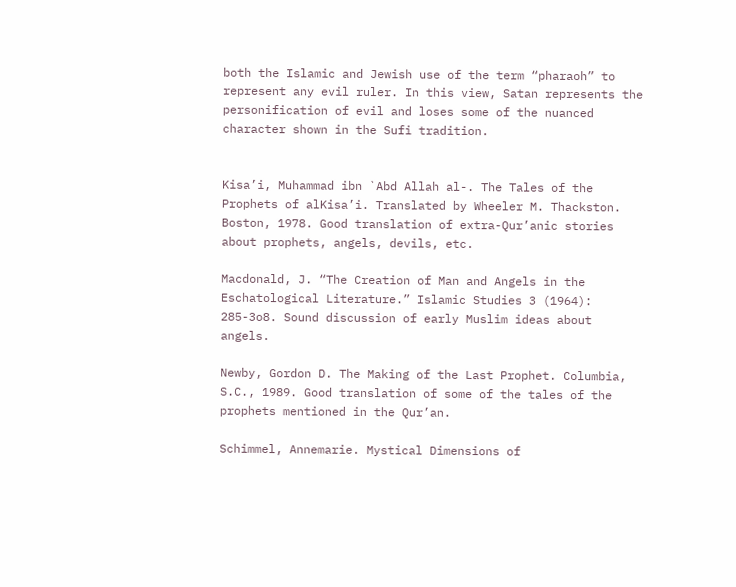both the Islamic and Jewish use of the term “pharaoh” to represent any evil ruler. In this view, Satan represents the personification of evil and loses some of the nuanced character shown in the Sufi tradition.


Kisa’i, Muhammad ibn `Abd Allah al-. The Tales of the Prophets of alKisa’i. Translated by Wheeler M. Thackston. Boston, 1978. Good translation of extra-Qur’anic stories about prophets, angels, devils, etc.

Macdonald, J. “The Creation of Man and Angels in the Eschatological Literature.” Islamic Studies 3 (1964): 285-3o8. Sound discussion of early Muslim ideas about angels.

Newby, Gordon D. The Making of the Last Prophet. Columbia, S.C., 1989. Good translation of some of the tales of the prophets mentioned in the Qur’an.

Schimmel, Annemarie. Mystical Dimensions of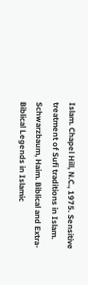Islam. Chapel Hill, N.C., 1975. Sensitive treatment of Sufi traditions in Islam. Schwarzbaum, Haim. Biblical and Extra-Biblical Legends in Islamic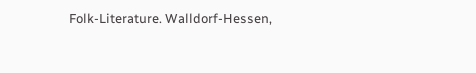Folk-Literature. Walldorf-Hessen,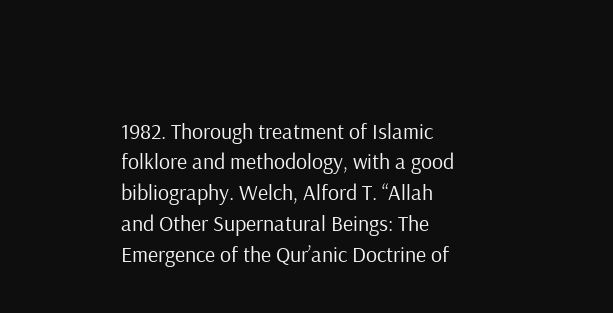1982. Thorough treatment of Islamic folklore and methodology, with a good bibliography. Welch, Alford T. “Allah and Other Supernatural Beings: The Emergence of the Qur’anic Doctrine of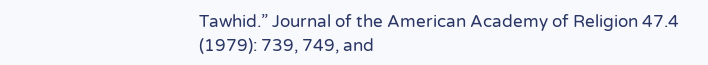Tawhid.” Journal of the American Academy of Religion 47.4 (1979): 739, 749, and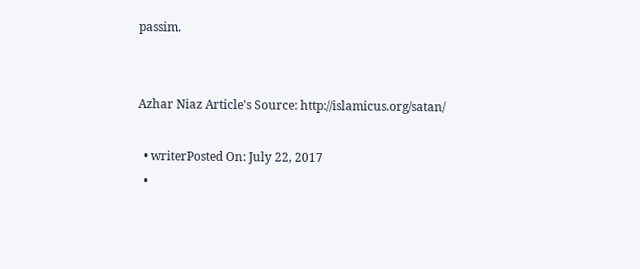passim.


Azhar Niaz Article's Source: http://islamicus.org/satan/

  • writerPosted On: July 22, 2017
  •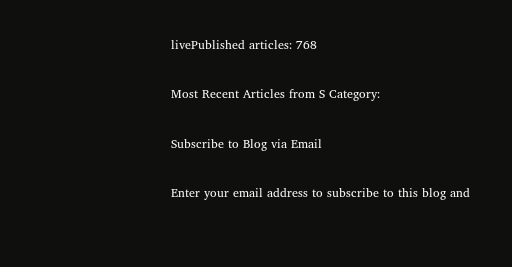livePublished articles: 768

Most Recent Articles from S Category:

Subscribe to Blog via Email

Enter your email address to subscribe to this blog and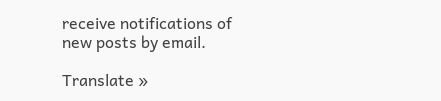receive notifications of new posts by email.

Translate »